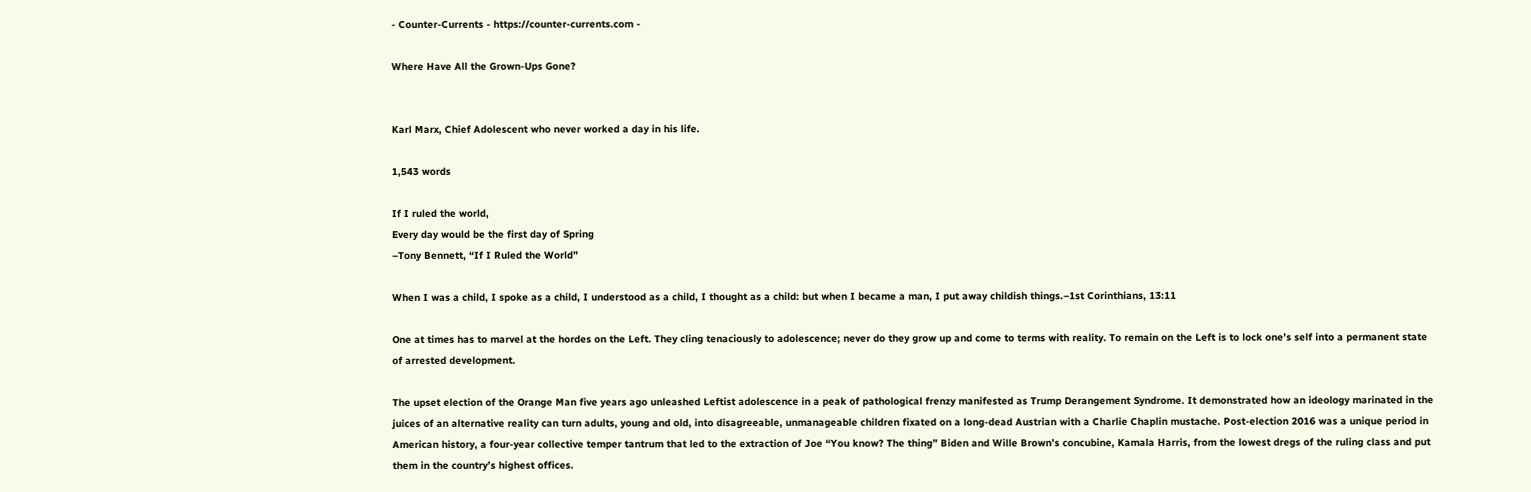- Counter-Currents - https://counter-currents.com -

Where Have All the Grown-Ups Gone?


Karl Marx, Chief Adolescent who never worked a day in his life.

1,543 words

If I ruled the world,
Every day would be the first day of Spring
–Tony Bennett, “If I Ruled the World”

When I was a child, I spoke as a child, I understood as a child, I thought as a child: but when I became a man, I put away childish things.–1st Corinthians, 13:11

One at times has to marvel at the hordes on the Left. They cling tenaciously to adolescence; never do they grow up and come to terms with reality. To remain on the Left is to lock one’s self into a permanent state of arrested development.

The upset election of the Orange Man five years ago unleashed Leftist adolescence in a peak of pathological frenzy manifested as Trump Derangement Syndrome. It demonstrated how an ideology marinated in the juices of an alternative reality can turn adults, young and old, into disagreeable, unmanageable children fixated on a long-dead Austrian with a Charlie Chaplin mustache. Post-election 2016 was a unique period in American history, a four-year collective temper tantrum that led to the extraction of Joe “You know? The thing” Biden and Wille Brown’s concubine, Kamala Harris, from the lowest dregs of the ruling class and put them in the country’s highest offices.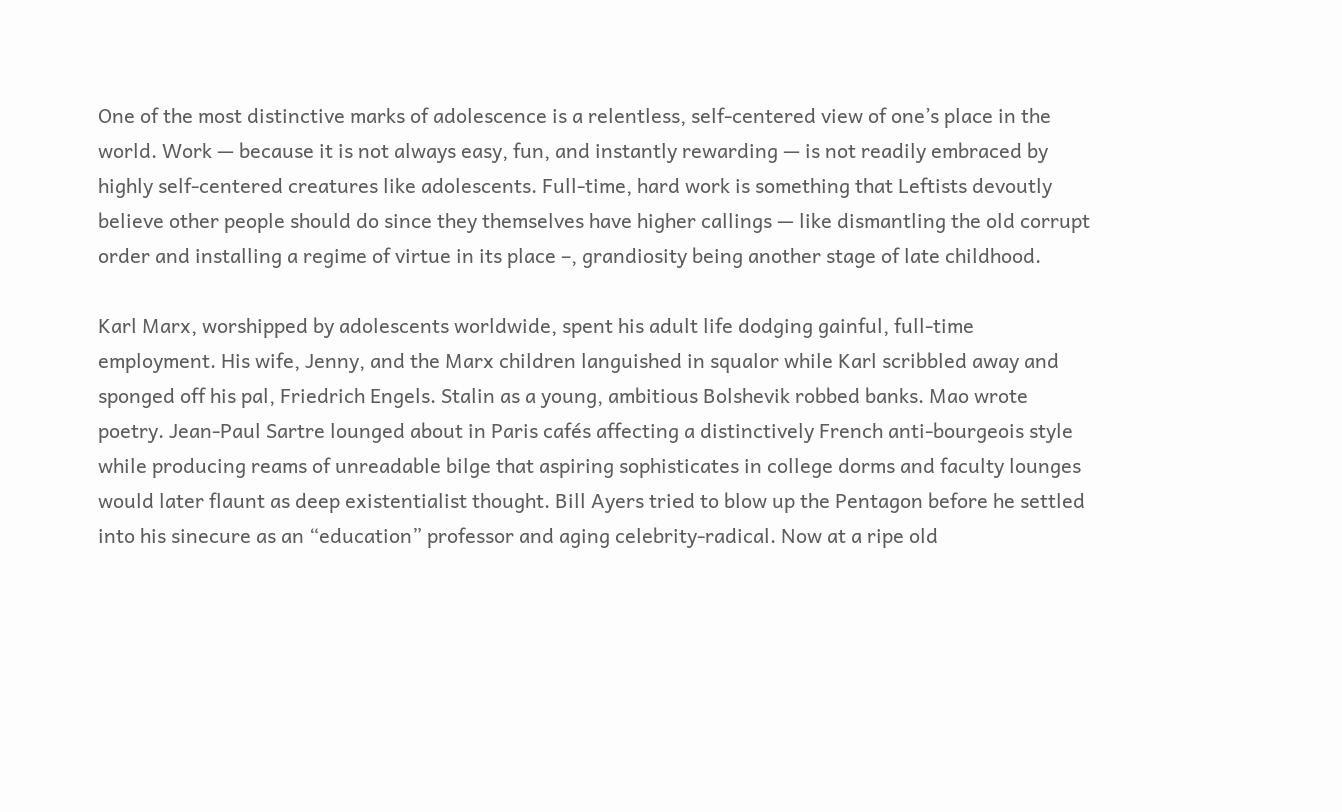One of the most distinctive marks of adolescence is a relentless, self-centered view of one’s place in the world. Work — because it is not always easy, fun, and instantly rewarding — is not readily embraced by highly self-centered creatures like adolescents. Full-time, hard work is something that Leftists devoutly believe other people should do since they themselves have higher callings — like dismantling the old corrupt order and installing a regime of virtue in its place –, grandiosity being another stage of late childhood.

Karl Marx, worshipped by adolescents worldwide, spent his adult life dodging gainful, full-time employment. His wife, Jenny, and the Marx children languished in squalor while Karl scribbled away and sponged off his pal, Friedrich Engels. Stalin as a young, ambitious Bolshevik robbed banks. Mao wrote poetry. Jean-Paul Sartre lounged about in Paris cafés affecting a distinctively French anti-bourgeois style while producing reams of unreadable bilge that aspiring sophisticates in college dorms and faculty lounges would later flaunt as deep existentialist thought. Bill Ayers tried to blow up the Pentagon before he settled into his sinecure as an “education” professor and aging celebrity-radical. Now at a ripe old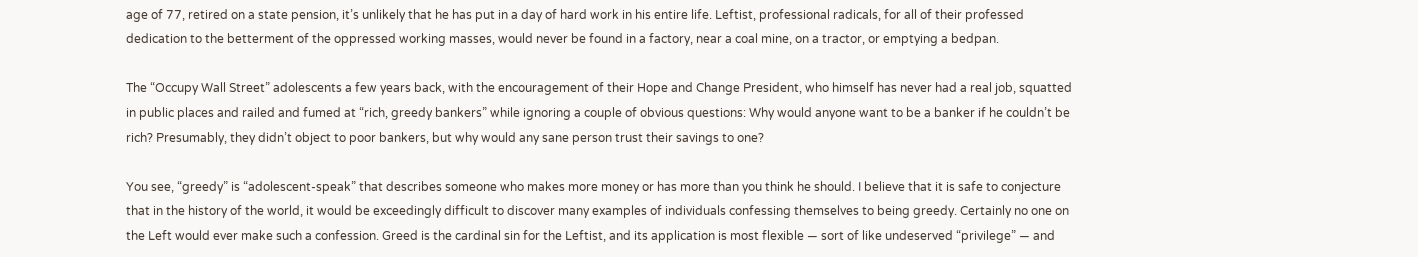age of 77, retired on a state pension, it’s unlikely that he has put in a day of hard work in his entire life. Leftist, professional radicals, for all of their professed dedication to the betterment of the oppressed working masses, would never be found in a factory, near a coal mine, on a tractor, or emptying a bedpan.

The “Occupy Wall Street” adolescents a few years back, with the encouragement of their Hope and Change President, who himself has never had a real job, squatted in public places and railed and fumed at “rich, greedy bankers” while ignoring a couple of obvious questions: Why would anyone want to be a banker if he couldn’t be rich? Presumably, they didn’t object to poor bankers, but why would any sane person trust their savings to one?

You see, “greedy” is “adolescent-speak” that describes someone who makes more money or has more than you think he should. I believe that it is safe to conjecture that in the history of the world, it would be exceedingly difficult to discover many examples of individuals confessing themselves to being greedy. Certainly no one on the Left would ever make such a confession. Greed is the cardinal sin for the Leftist, and its application is most flexible — sort of like undeserved “privilege” — and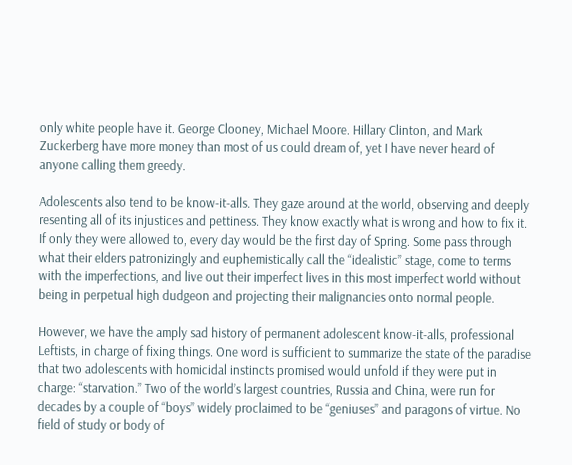only white people have it. George Clooney, Michael Moore. Hillary Clinton, and Mark Zuckerberg have more money than most of us could dream of, yet I have never heard of anyone calling them greedy.

Adolescents also tend to be know-it-alls. They gaze around at the world, observing and deeply resenting all of its injustices and pettiness. They know exactly what is wrong and how to fix it. If only they were allowed to, every day would be the first day of Spring. Some pass through what their elders patronizingly and euphemistically call the “idealistic” stage, come to terms with the imperfections, and live out their imperfect lives in this most imperfect world without being in perpetual high dudgeon and projecting their malignancies onto normal people.

However, we have the amply sad history of permanent adolescent know-it-alls, professional Leftists, in charge of fixing things. One word is sufficient to summarize the state of the paradise that two adolescents with homicidal instincts promised would unfold if they were put in charge: “starvation.” Two of the world’s largest countries, Russia and China, were run for decades by a couple of “boys” widely proclaimed to be “geniuses” and paragons of virtue. No field of study or body of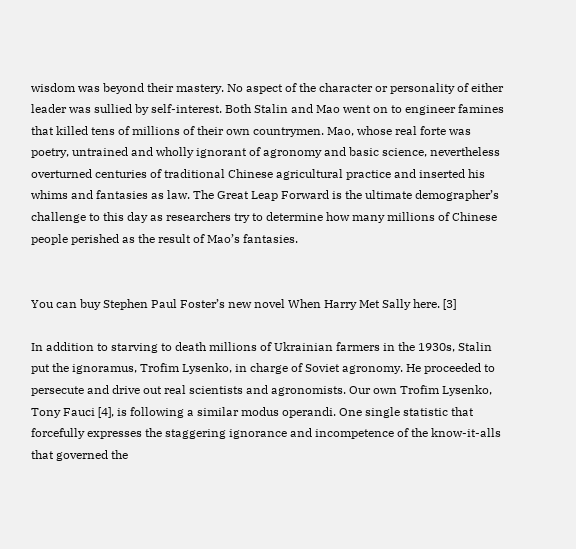wisdom was beyond their mastery. No aspect of the character or personality of either leader was sullied by self-interest. Both Stalin and Mao went on to engineer famines that killed tens of millions of their own countrymen. Mao, whose real forte was poetry, untrained and wholly ignorant of agronomy and basic science, nevertheless overturned centuries of traditional Chinese agricultural practice and inserted his whims and fantasies as law. The Great Leap Forward is the ultimate demographer’s challenge to this day as researchers try to determine how many millions of Chinese people perished as the result of Mao’s fantasies.


You can buy Stephen Paul Foster’s new novel When Harry Met Sally here. [3]

In addition to starving to death millions of Ukrainian farmers in the 1930s, Stalin put the ignoramus, Trofim Lysenko, in charge of Soviet agronomy. He proceeded to persecute and drive out real scientists and agronomists. Our own Trofim Lysenko, Tony Fauci [4], is following a similar modus operandi. One single statistic that forcefully expresses the staggering ignorance and incompetence of the know-it-alls that governed the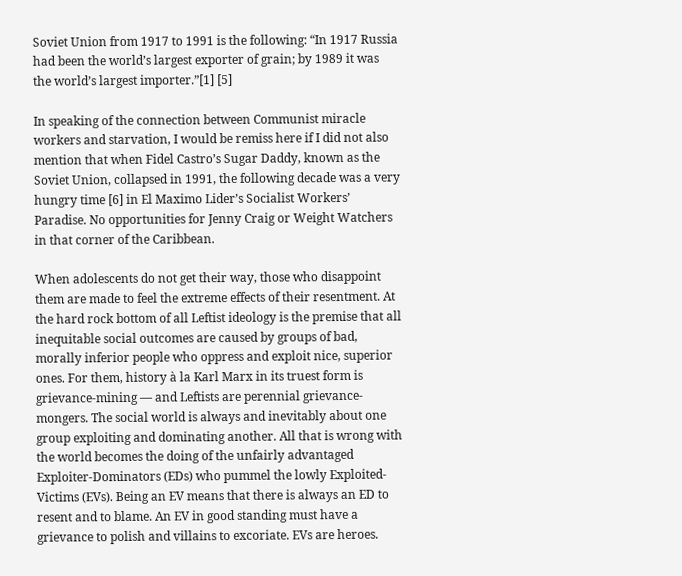Soviet Union from 1917 to 1991 is the following: “In 1917 Russia had been the world’s largest exporter of grain; by 1989 it was the world’s largest importer.”[1] [5]

In speaking of the connection between Communist miracle workers and starvation, I would be remiss here if I did not also mention that when Fidel Castro’s Sugar Daddy, known as the Soviet Union, collapsed in 1991, the following decade was a very hungry time [6] in El Maximo Lider’s Socialist Workers’ Paradise. No opportunities for Jenny Craig or Weight Watchers in that corner of the Caribbean.

When adolescents do not get their way, those who disappoint them are made to feel the extreme effects of their resentment. At the hard rock bottom of all Leftist ideology is the premise that all inequitable social outcomes are caused by groups of bad, morally inferior people who oppress and exploit nice, superior ones. For them, history à la Karl Marx in its truest form is grievance-mining — and Leftists are perennial grievance-mongers. The social world is always and inevitably about one group exploiting and dominating another. All that is wrong with the world becomes the doing of the unfairly advantaged Exploiter-Dominators (EDs) who pummel the lowly Exploited-Victims (EVs). Being an EV means that there is always an ED to resent and to blame. An EV in good standing must have a grievance to polish and villains to excoriate. EVs are heroes.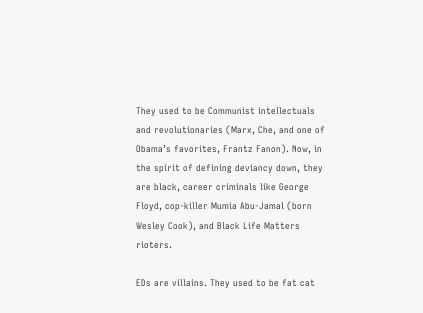They used to be Communist intellectuals and revolutionaries (Marx, Che, and one of Obama’s favorites, Frantz Fanon). Now, in the spirit of defining deviancy down, they are black, career criminals like George Floyd, cop-killer Mumia Abu-Jamal (born Wesley Cook), and Black Life Matters rioters.

EDs are villains. They used to be fat cat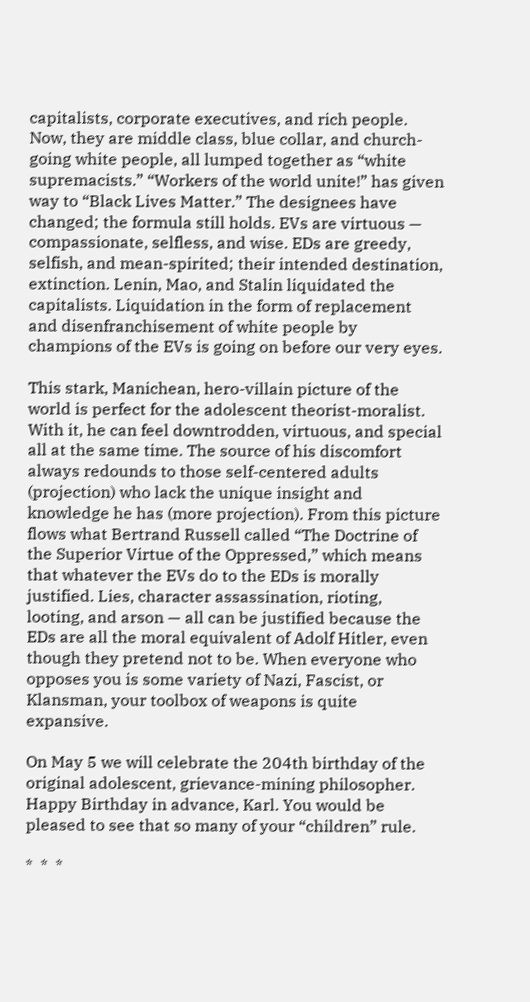capitalists, corporate executives, and rich people. Now, they are middle class, blue collar, and church-going white people, all lumped together as “white supremacists.” “Workers of the world unite!” has given way to “Black Lives Matter.” The designees have changed; the formula still holds. EVs are virtuous — compassionate, selfless, and wise. EDs are greedy, selfish, and mean-spirited; their intended destination, extinction. Lenin, Mao, and Stalin liquidated the capitalists. Liquidation in the form of replacement and disenfranchisement of white people by champions of the EVs is going on before our very eyes.

This stark, Manichean, hero-villain picture of the world is perfect for the adolescent theorist-moralist. With it, he can feel downtrodden, virtuous, and special all at the same time. The source of his discomfort always redounds to those self-centered adults (projection) who lack the unique insight and knowledge he has (more projection). From this picture flows what Bertrand Russell called “The Doctrine of the Superior Virtue of the Oppressed,” which means that whatever the EVs do to the EDs is morally justified. Lies, character assassination, rioting, looting, and arson — all can be justified because the EDs are all the moral equivalent of Adolf Hitler, even though they pretend not to be. When everyone who opposes you is some variety of Nazi, Fascist, or Klansman, your toolbox of weapons is quite expansive.

On May 5 we will celebrate the 204th birthday of the original adolescent, grievance-mining philosopher. Happy Birthday in advance, Karl. You would be pleased to see that so many of your “children” rule.

*  *  *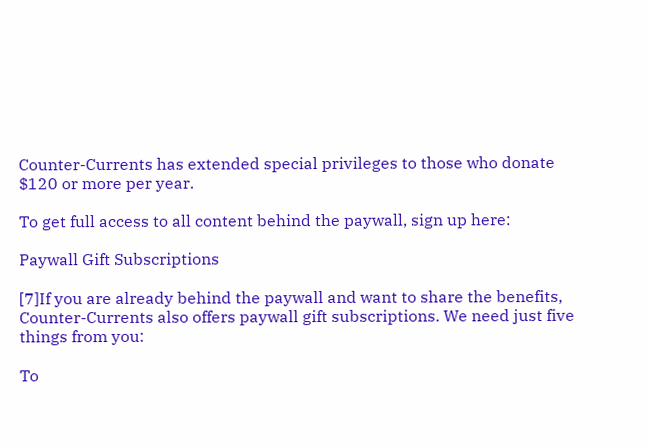Counter-Currents has extended special privileges to those who donate $120 or more per year.

To get full access to all content behind the paywall, sign up here:

Paywall Gift Subscriptions

[7]If you are already behind the paywall and want to share the benefits, Counter-Currents also offers paywall gift subscriptions. We need just five things from you:

To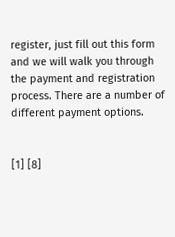register, just fill out this form and we will walk you through the payment and registration process. There are a number of different payment options.


[1] [8]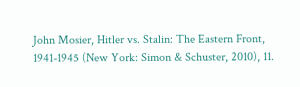John Mosier, Hitler vs. Stalin: The Eastern Front, 1941-1945 (New York: Simon & Schuster, 2010), 11.